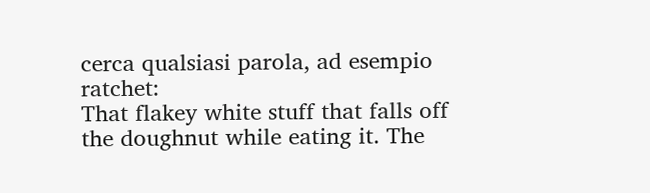cerca qualsiasi parola, ad esempio ratchet:
That flakey white stuff that falls off the doughnut while eating it. The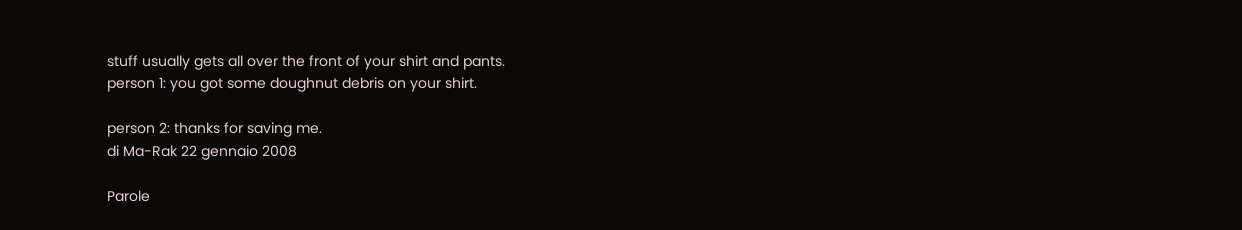stuff usually gets all over the front of your shirt and pants.
person 1: you got some doughnut debris on your shirt.

person 2: thanks for saving me.
di Ma-Rak 22 gennaio 2008

Parole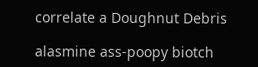correlate a Doughnut Debris

alasmine ass-poopy biotch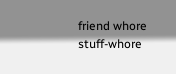friend whore stuff-whore